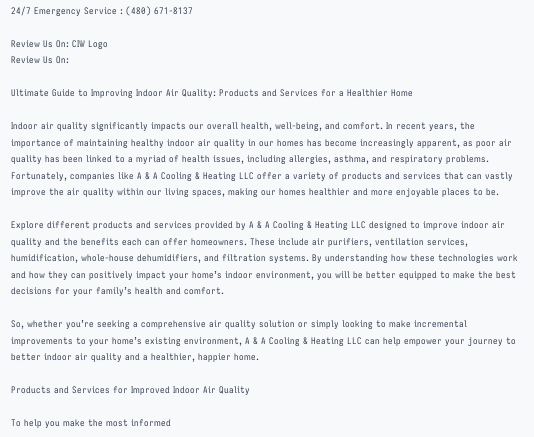24/7 Emergency Service : (480) 671-8137

Review Us On: CIW Logo
Review Us On:

Ultimate Guide to Improving Indoor Air Quality: Products and Services for a Healthier Home

Indoor air quality significantly impacts our overall health, well-being, and comfort. In recent years, the importance of maintaining healthy indoor air quality in our homes has become increasingly apparent, as poor air quality has been linked to a myriad of health issues, including allergies, asthma, and respiratory problems. Fortunately, companies like A & A Cooling & Heating LLC offer a variety of products and services that can vastly improve the air quality within our living spaces, making our homes healthier and more enjoyable places to be.

Explore different products and services provided by A & A Cooling & Heating LLC designed to improve indoor air quality and the benefits each can offer homeowners. These include air purifiers, ventilation services, humidification, whole-house dehumidifiers, and filtration systems. By understanding how these technologies work and how they can positively impact your home’s indoor environment, you will be better equipped to make the best decisions for your family’s health and comfort.

So, whether you’re seeking a comprehensive air quality solution or simply looking to make incremental improvements to your home’s existing environment, A & A Cooling & Heating LLC can help empower your journey to better indoor air quality and a healthier, happier home.

Products and Services for Improved Indoor Air Quality

To help you make the most informed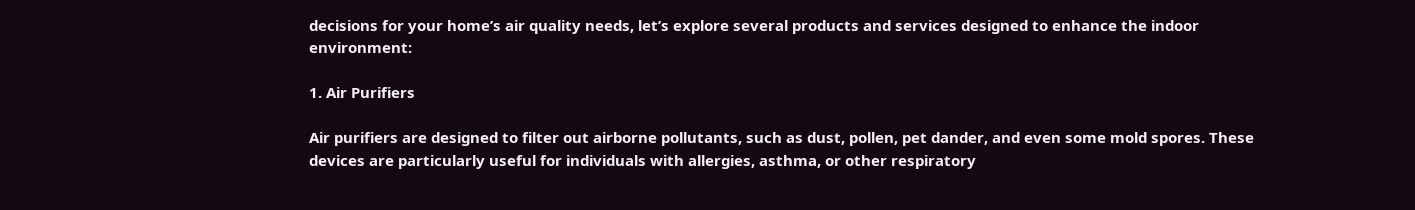decisions for your home’s air quality needs, let’s explore several products and services designed to enhance the indoor environment:

1. Air Purifiers

Air purifiers are designed to filter out airborne pollutants, such as dust, pollen, pet dander, and even some mold spores. These devices are particularly useful for individuals with allergies, asthma, or other respiratory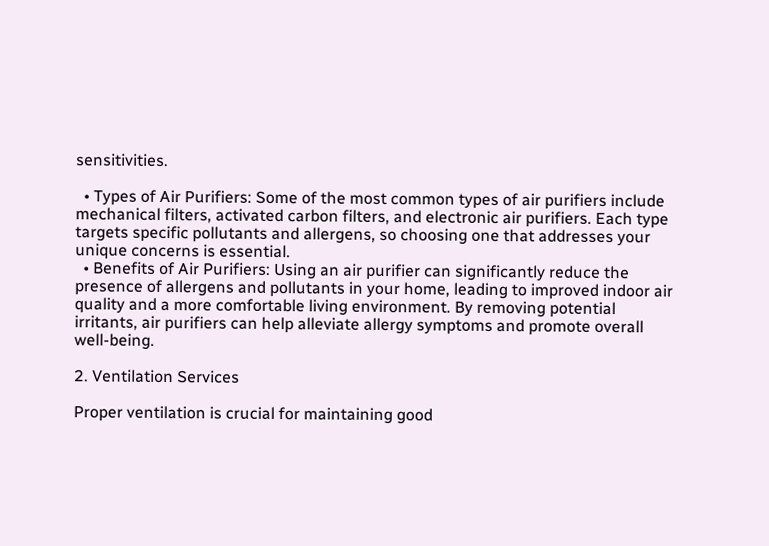sensitivities.

  • Types of Air Purifiers: Some of the most common types of air purifiers include mechanical filters, activated carbon filters, and electronic air purifiers. Each type targets specific pollutants and allergens, so choosing one that addresses your unique concerns is essential.
  • Benefits of Air Purifiers: Using an air purifier can significantly reduce the presence of allergens and pollutants in your home, leading to improved indoor air quality and a more comfortable living environment. By removing potential irritants, air purifiers can help alleviate allergy symptoms and promote overall well-being.

2. Ventilation Services

Proper ventilation is crucial for maintaining good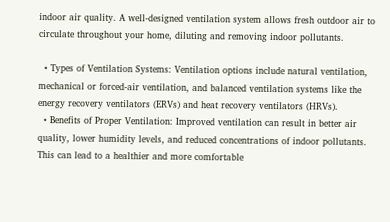indoor air quality. A well-designed ventilation system allows fresh outdoor air to circulate throughout your home, diluting and removing indoor pollutants.

  • Types of Ventilation Systems: Ventilation options include natural ventilation, mechanical or forced-air ventilation, and balanced ventilation systems like the energy recovery ventilators (ERVs) and heat recovery ventilators (HRVs).
  • Benefits of Proper Ventilation: Improved ventilation can result in better air quality, lower humidity levels, and reduced concentrations of indoor pollutants. This can lead to a healthier and more comfortable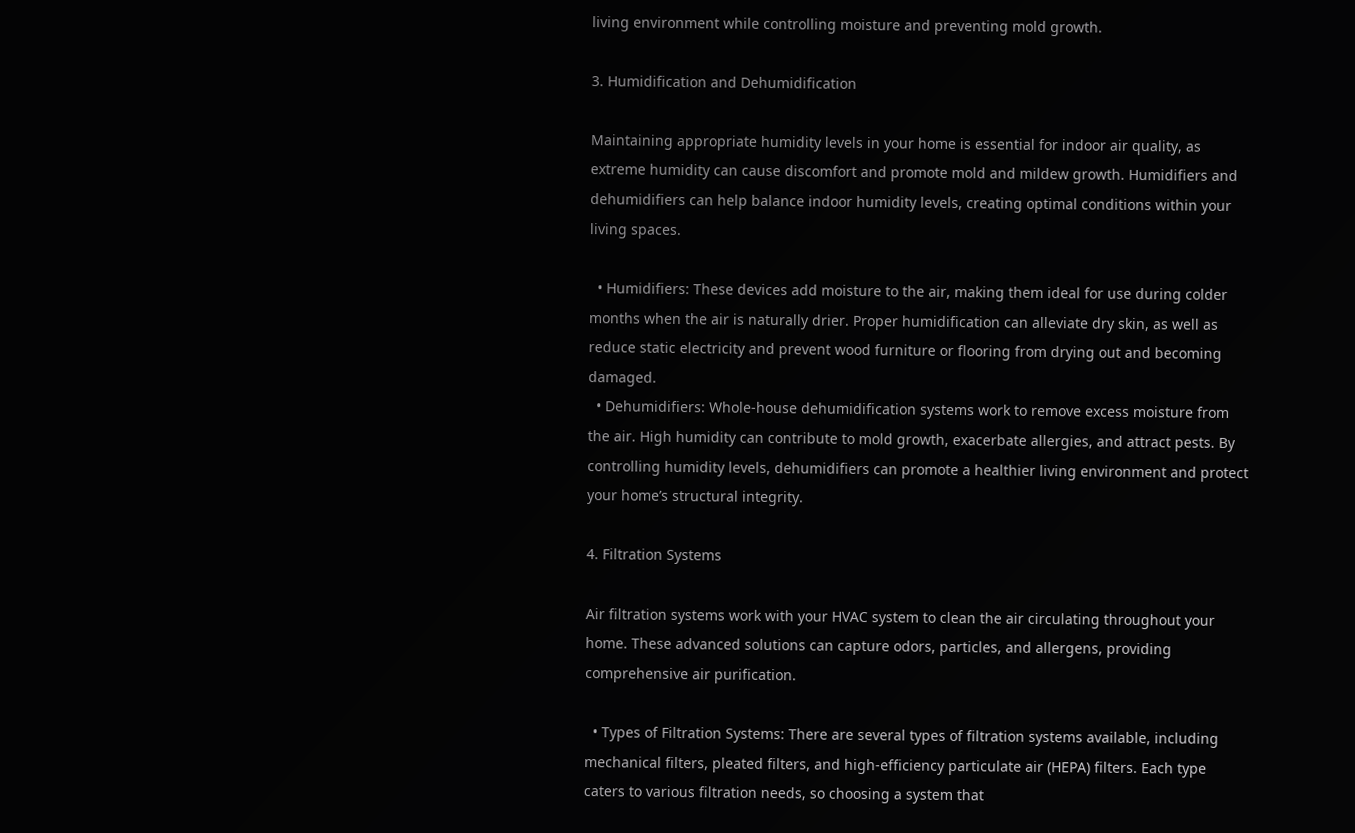living environment while controlling moisture and preventing mold growth.

3. Humidification and Dehumidification

Maintaining appropriate humidity levels in your home is essential for indoor air quality, as extreme humidity can cause discomfort and promote mold and mildew growth. Humidifiers and dehumidifiers can help balance indoor humidity levels, creating optimal conditions within your living spaces.

  • Humidifiers: These devices add moisture to the air, making them ideal for use during colder months when the air is naturally drier. Proper humidification can alleviate dry skin, as well as reduce static electricity and prevent wood furniture or flooring from drying out and becoming damaged.
  • Dehumidifiers: Whole-house dehumidification systems work to remove excess moisture from the air. High humidity can contribute to mold growth, exacerbate allergies, and attract pests. By controlling humidity levels, dehumidifiers can promote a healthier living environment and protect your home’s structural integrity.

4. Filtration Systems

Air filtration systems work with your HVAC system to clean the air circulating throughout your home. These advanced solutions can capture odors, particles, and allergens, providing comprehensive air purification.

  • Types of Filtration Systems: There are several types of filtration systems available, including mechanical filters, pleated filters, and high-efficiency particulate air (HEPA) filters. Each type caters to various filtration needs, so choosing a system that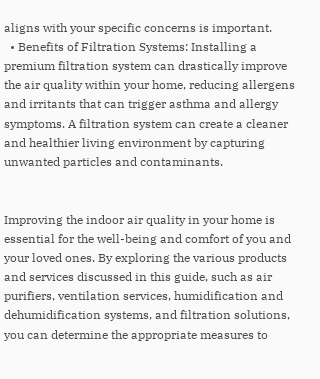aligns with your specific concerns is important.
  • Benefits of Filtration Systems: Installing a premium filtration system can drastically improve the air quality within your home, reducing allergens and irritants that can trigger asthma and allergy symptoms. A filtration system can create a cleaner and healthier living environment by capturing unwanted particles and contaminants.


Improving the indoor air quality in your home is essential for the well-being and comfort of you and your loved ones. By exploring the various products and services discussed in this guide, such as air purifiers, ventilation services, humidification and dehumidification systems, and filtration solutions, you can determine the appropriate measures to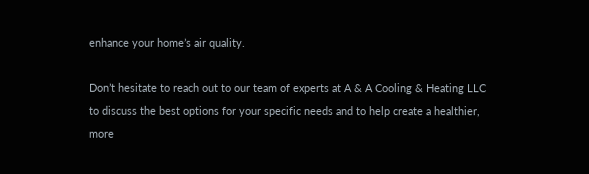enhance your home’s air quality.

Don’t hesitate to reach out to our team of experts at A & A Cooling & Heating LLC  to discuss the best options for your specific needs and to help create a healthier, more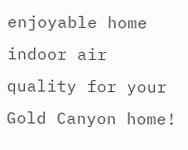enjoyable home indoor air quality for your Gold Canyon home!